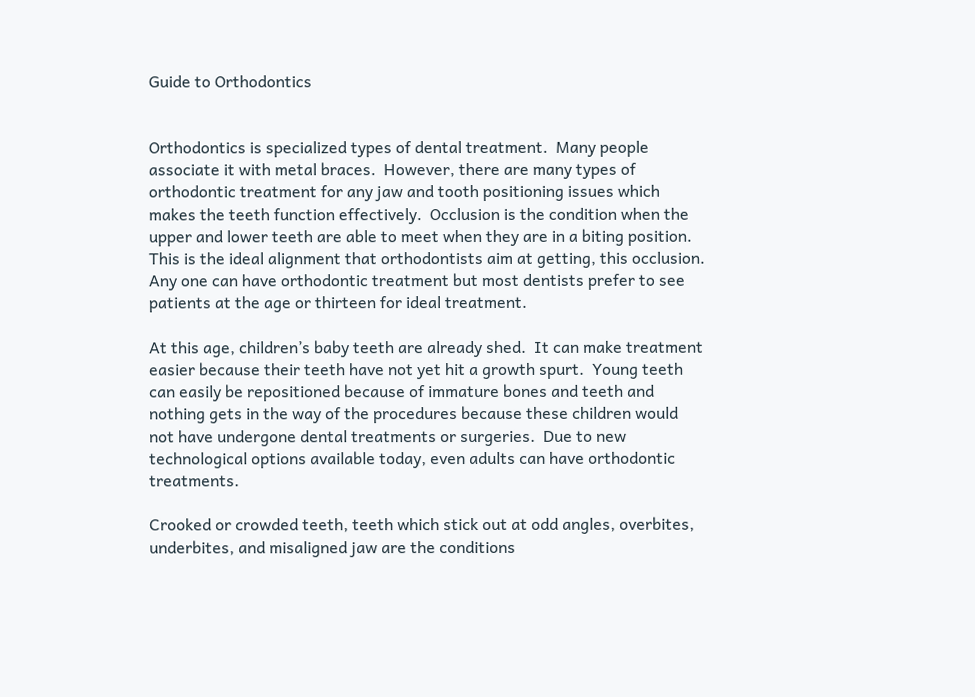Guide to Orthodontics


Orthodontics is specialized types of dental treatment.  Many people associate it with metal braces.  However, there are many types of orthodontic treatment for any jaw and tooth positioning issues which makes the teeth function effectively.  Occlusion is the condition when the upper and lower teeth are able to meet when they are in a biting position.  This is the ideal alignment that orthodontists aim at getting, this occlusion.  Any one can have orthodontic treatment but most dentists prefer to see patients at the age or thirteen for ideal treatment.

At this age, children’s baby teeth are already shed.  It can make treatment easier because their teeth have not yet hit a growth spurt.  Young teeth can easily be repositioned because of immature bones and teeth and nothing gets in the way of the procedures because these children would not have undergone dental treatments or surgeries.  Due to new technological options available today, even adults can have orthodontic treatments.

Crooked or crowded teeth, teeth which stick out at odd angles, overbites, underbites, and misaligned jaw are the conditions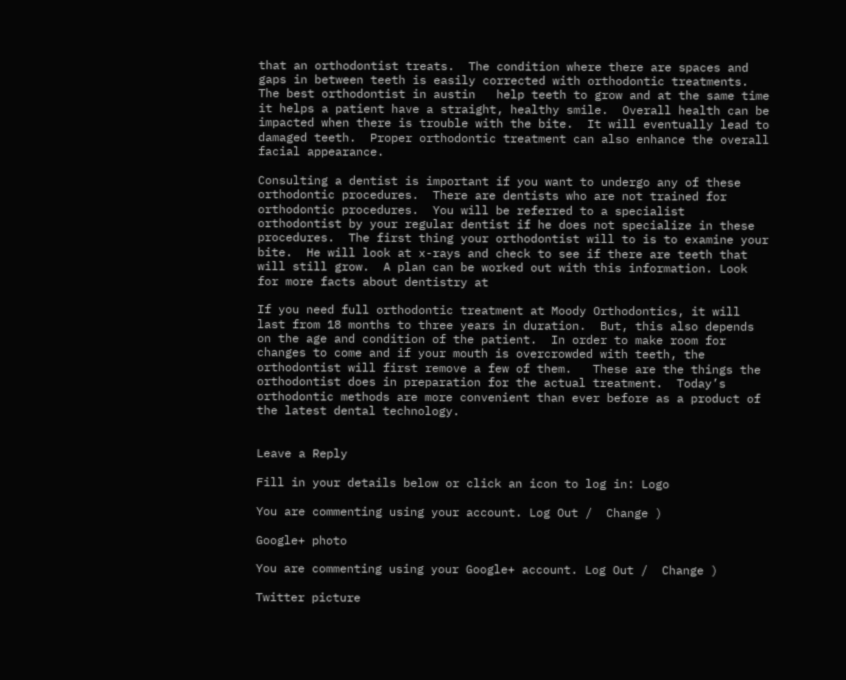that an orthodontist treats.  The condition where there are spaces and gaps in between teeth is easily corrected with orthodontic treatments.  The best orthodontist in austin   help teeth to grow and at the same time it helps a patient have a straight, healthy smile.  Overall health can be impacted when there is trouble with the bite.  It will eventually lead to damaged teeth.  Proper orthodontic treatment can also enhance the overall facial appearance.

Consulting a dentist is important if you want to undergo any of these orthodontic procedures.  There are dentists who are not trained for orthodontic procedures.  You will be referred to a specialist orthodontist by your regular dentist if he does not specialize in these procedures.  The first thing your orthodontist will to is to examine your bite.  He will look at x-rays and check to see if there are teeth that will still grow.  A plan can be worked out with this information. Look for more facts about dentistry at

If you need full orthodontic treatment at Moody Orthodontics, it will last from 18 months to three years in duration.  But, this also depends on the age and condition of the patient.  In order to make room for changes to come and if your mouth is overcrowded with teeth, the orthodontist will first remove a few of them.   These are the things the orthodontist does in preparation for the actual treatment.  Today’s orthodontic methods are more convenient than ever before as a product of the latest dental technology.


Leave a Reply

Fill in your details below or click an icon to log in: Logo

You are commenting using your account. Log Out /  Change )

Google+ photo

You are commenting using your Google+ account. Log Out /  Change )

Twitter picture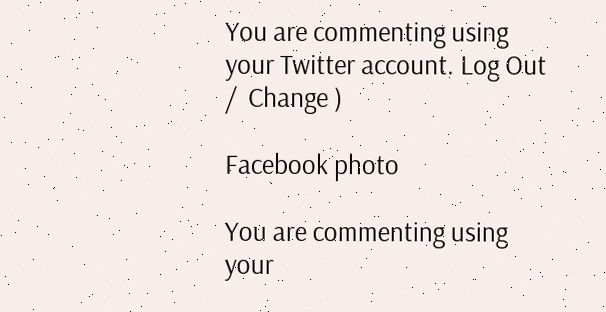You are commenting using your Twitter account. Log Out /  Change )

Facebook photo

You are commenting using your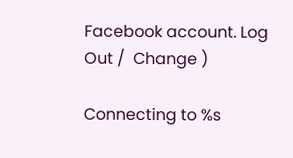Facebook account. Log Out /  Change )

Connecting to %s